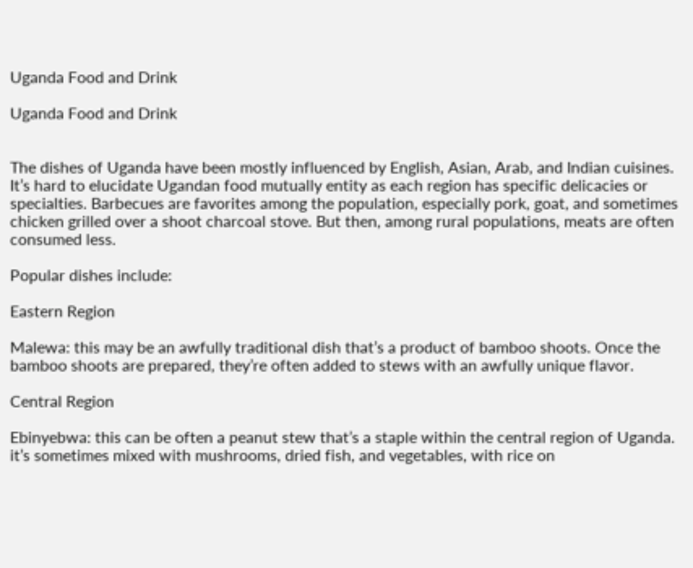Uganda Food and Drink

Uganda Food and Drink


The dishes of Uganda have been mostly influenced by English, Asian, Arab, and Indian cuisines. It’s hard to elucidate Ugandan food mutually entity as each region has specific delicacies or specialties. Barbecues are favorites among the population, especially pork, goat, and sometimes chicken grilled over a shoot charcoal stove. But then, among rural populations, meats are often consumed less.

Popular dishes include:

Eastern Region

Malewa: this may be an awfully traditional dish that’s a product of bamboo shoots. Once the bamboo shoots are prepared, they’re often added to stews with an awfully unique flavor.

Central Region

Ebinyebwa: this can be often a peanut stew that’s a staple within the central region of Uganda. it’s sometimes mixed with mushrooms, dried fish, and vegetables, with rice on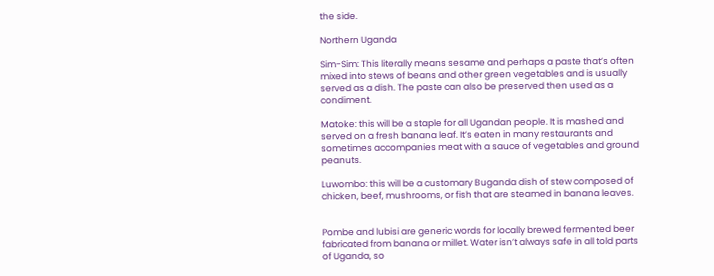the side.

Northern Uganda

Sim-Sim: This literally means sesame and perhaps a paste that’s often mixed into stews of beans and other green vegetables and is usually served as a dish. The paste can also be preserved then used as a condiment.

Matoke: this will be a staple for all Ugandan people. It is mashed and served on a fresh banana leaf. It’s eaten in many restaurants and sometimes accompanies meat with a sauce of vegetables and ground peanuts.

Luwombo: this will be a customary Buganda dish of stew composed of chicken, beef, mushrooms, or fish that are steamed in banana leaves.


Pombe and lubisi are generic words for locally brewed fermented beer fabricated from banana or millet. Water isn’t always safe in all told parts of Uganda, so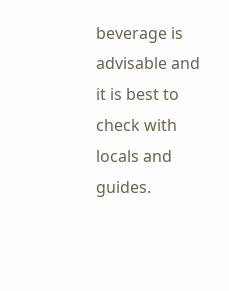beverage is advisable and it is best to check with locals and guides.